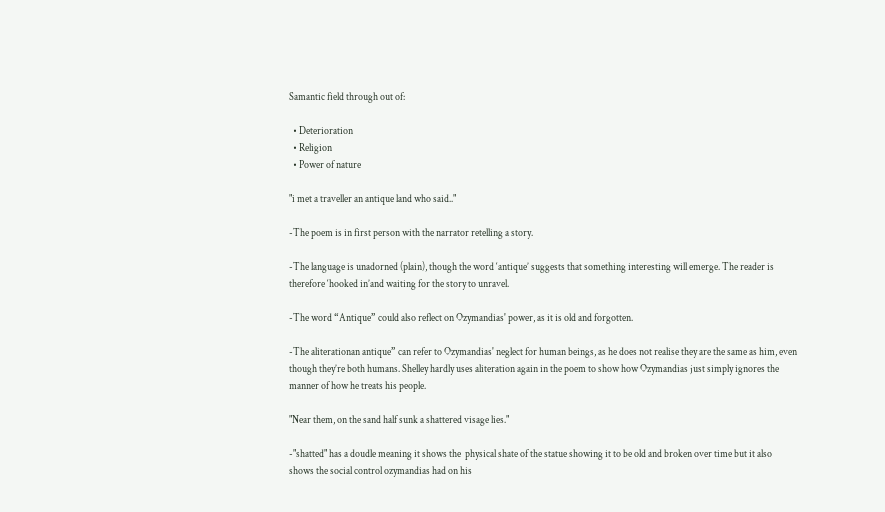Samantic field through out of:

  • Deterioration
  • Religion
  • Power of nature

"i met a traveller an antique land who said.."

-The poem is in first person with the narrator retelling a story.

-The language is unadorned (plain), though the word ‘antique’ suggests that something interesting will emerge. The reader is therefore ‘hooked in’and waiting for the story to unravel.

-The word “Antique” could also reflect on Ozymandias' power, as it is old and forgotten.

-The aliterationan antique” can refer to Ozymandias' neglect for human beings, as he does not realise they are the same as him, even though they’re both humans. Shelley hardly uses aliteration again in the poem to show how Ozymandias just simply ignores the manner of how he treats his people.

"Near them, on the sand half sunk a shattered visage lies."

-"shatted" has a doudle meaning it shows the  physical shate of the statue showing it to be old and broken over time but it also shows the social control ozymandias had on his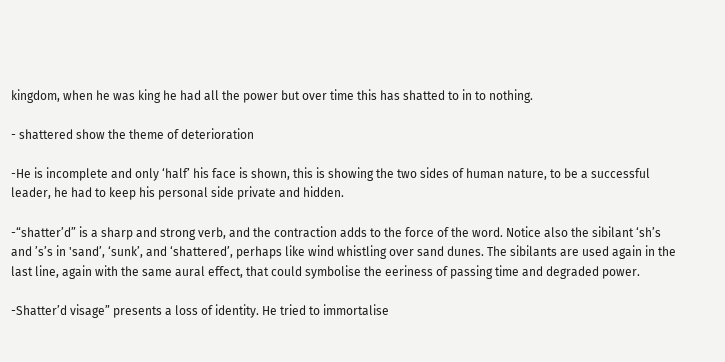kingdom, when he was king he had all the power but over time this has shatted to in to nothing.

- shattered show the theme of deterioration

-He is incomplete and only ‘half’ his face is shown, this is showing the two sides of human nature, to be a successful leader, he had to keep his personal side private and hidden.

-“shatter’d” is a sharp and strong verb, and the contraction adds to the force of the word. Notice also the sibilant ‘sh’s and ’s’s in 'sand’, ‘sunk’, and ‘shattered’, perhaps like wind whistling over sand dunes. The sibilants are used again in the last line, again with the same aural effect, that could symbolise the eeriness of passing time and degraded power.

-Shatter’d visage” presents a loss of identity. He tried to immortalise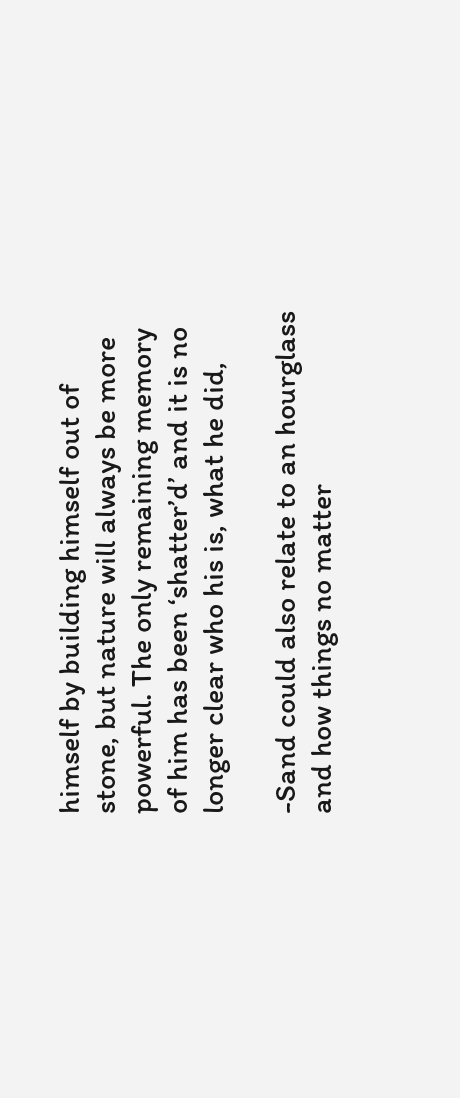himself by building himself out of stone, but nature will always be more powerful. The only remaining memory of him has been ‘shatter’d’ and it is no longer clear who his is, what he did,

-Sand could also relate to an hourglass and how things no matter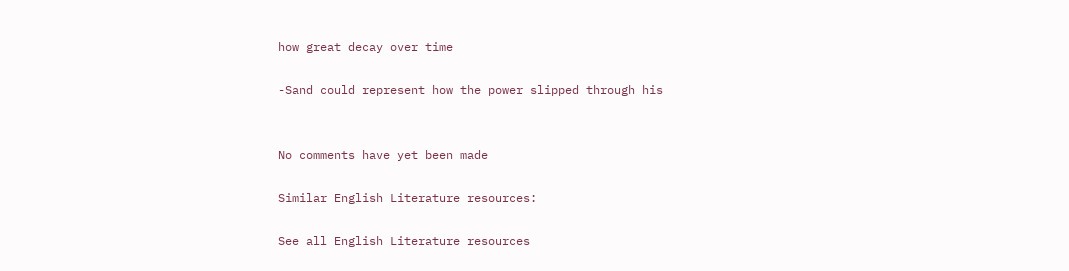how great decay over time

-Sand could represent how the power slipped through his


No comments have yet been made

Similar English Literature resources:

See all English Literature resources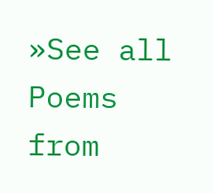»See all Poems from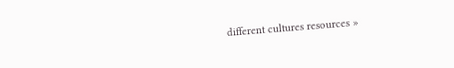different cultures resources »